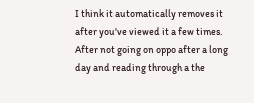I think it automatically removes it after you've viewed it a few times. After not going on oppo after a long day and reading through a the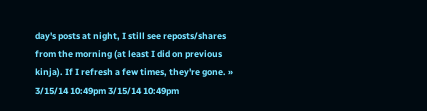day's posts at night, I still see reposts/shares from the morning (at least I did on previous kinja). If I refresh a few times, they're gone. » 3/15/14 10:49pm 3/15/14 10:49pm